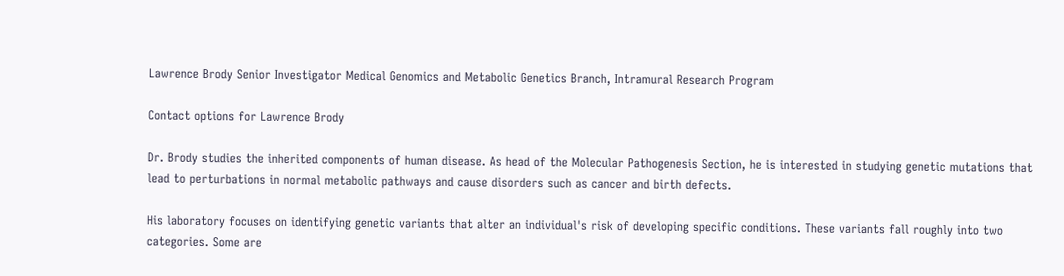Lawrence Brody Senior Investigator Medical Genomics and Metabolic Genetics Branch, Intramural Research Program

Contact options for Lawrence Brody

Dr. Brody studies the inherited components of human disease. As head of the Molecular Pathogenesis Section, he is interested in studying genetic mutations that lead to perturbations in normal metabolic pathways and cause disorders such as cancer and birth defects.

His laboratory focuses on identifying genetic variants that alter an individual's risk of developing specific conditions. These variants fall roughly into two categories. Some are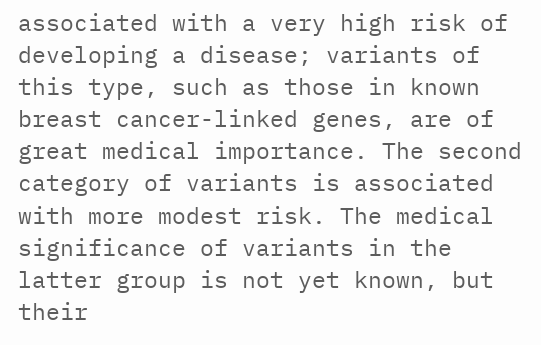associated with a very high risk of developing a disease; variants of this type, such as those in known breast cancer-linked genes, are of great medical importance. The second category of variants is associated with more modest risk. The medical significance of variants in the latter group is not yet known, but their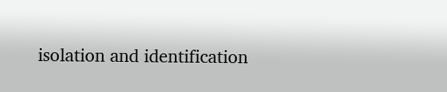isolation and identification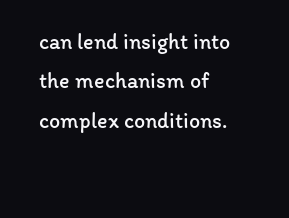can lend insight into the mechanism of complex conditions.